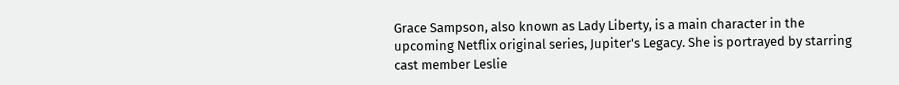Grace Sampson, also known as Lady Liberty, is a main character in the upcoming Netflix original series, Jupiter's Legacy. She is portrayed by starring cast member Leslie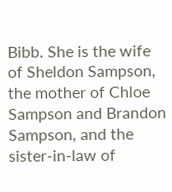Bibb. She is the wife of Sheldon Sampson, the mother of Chloe Sampson and Brandon Sampson, and the sister-in-law of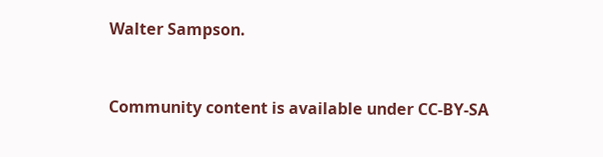Walter Sampson.


Community content is available under CC-BY-SA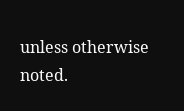unless otherwise noted.